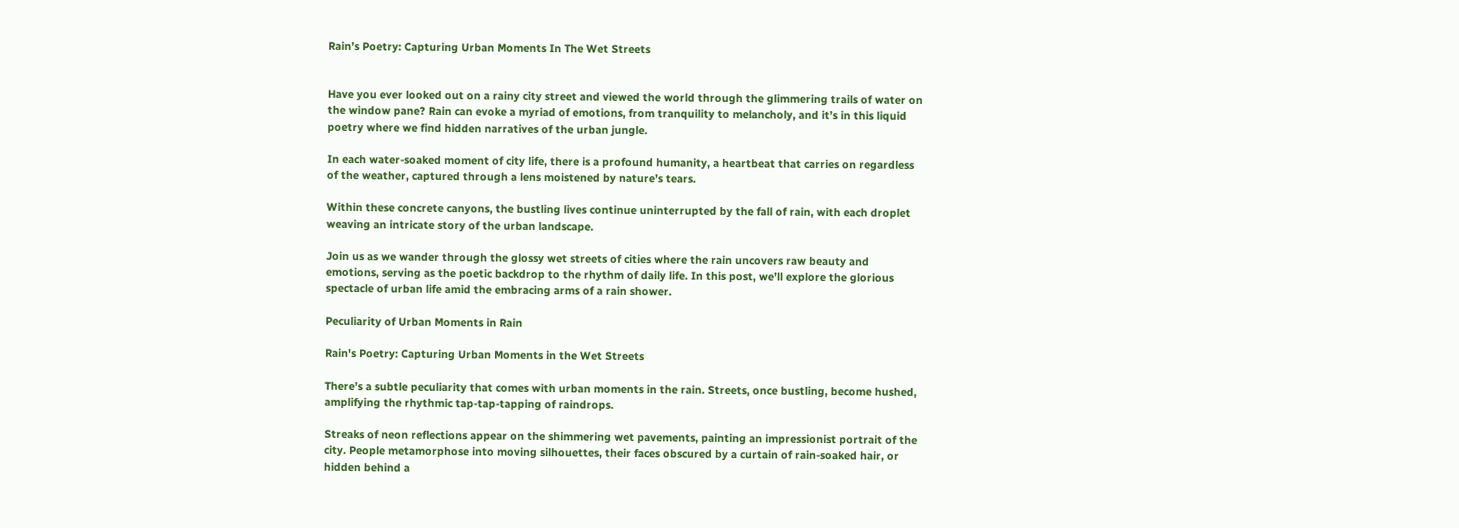Rain’s Poetry: Capturing Urban Moments In The Wet Streets


Have you ever looked out on a rainy city street and viewed the world through the glimmering trails of water on the window pane? Rain can evoke a myriad of emotions, from tranquility to melancholy, and it’s in this liquid poetry where we find hidden narratives of the urban jungle.

In each water-soaked moment of city life, there is a profound humanity, a heartbeat that carries on regardless of the weather, captured through a lens moistened by nature’s tears.

Within these concrete canyons, the bustling lives continue uninterrupted by the fall of rain, with each droplet weaving an intricate story of the urban landscape.

Join us as we wander through the glossy wet streets of cities where the rain uncovers raw beauty and emotions, serving as the poetic backdrop to the rhythm of daily life. In this post, we’ll explore the glorious spectacle of urban life amid the embracing arms of a rain shower.

Peculiarity of Urban Moments in Rain

Rain's Poetry: Capturing Urban Moments in the Wet Streets

There’s a subtle peculiarity that comes with urban moments in the rain. Streets, once bustling, become hushed, amplifying the rhythmic tap-tap-tapping of raindrops.

Streaks of neon reflections appear on the shimmering wet pavements, painting an impressionist portrait of the city. People metamorphose into moving silhouettes, their faces obscured by a curtain of rain-soaked hair, or hidden behind a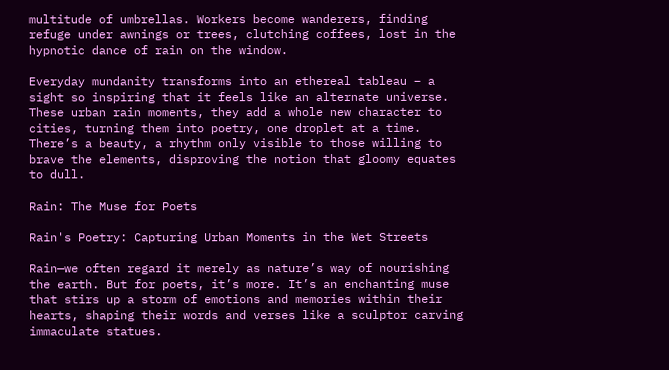multitude of umbrellas. Workers become wanderers, finding refuge under awnings or trees, clutching coffees, lost in the hypnotic dance of rain on the window.

Everyday mundanity transforms into an ethereal tableau – a sight so inspiring that it feels like an alternate universe. These urban rain moments, they add a whole new character to cities, turning them into poetry, one droplet at a time. There’s a beauty, a rhythm only visible to those willing to brave the elements, disproving the notion that gloomy equates to dull.

Rain: The Muse for Poets

Rain's Poetry: Capturing Urban Moments in the Wet Streets

Rain—we often regard it merely as nature’s way of nourishing the earth. But for poets, it’s more. It’s an enchanting muse that stirs up a storm of emotions and memories within their hearts, shaping their words and verses like a sculptor carving immaculate statues.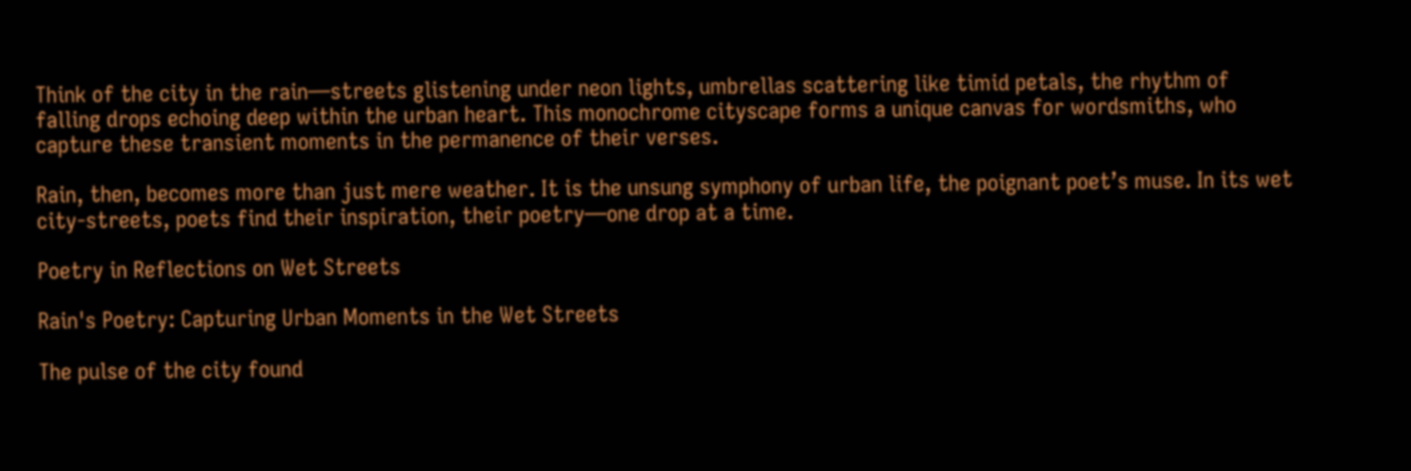Think of the city in the rain—streets glistening under neon lights, umbrellas scattering like timid petals, the rhythm of falling drops echoing deep within the urban heart. This monochrome cityscape forms a unique canvas for wordsmiths, who capture these transient moments in the permanence of their verses.

Rain, then, becomes more than just mere weather. It is the unsung symphony of urban life, the poignant poet’s muse. In its wet city-streets, poets find their inspiration, their poetry—one drop at a time.

Poetry in Reflections on Wet Streets

Rain's Poetry: Capturing Urban Moments in the Wet Streets

The pulse of the city found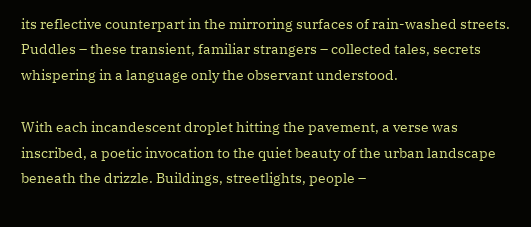its reflective counterpart in the mirroring surfaces of rain-washed streets. Puddles – these transient, familiar strangers – collected tales, secrets whispering in a language only the observant understood.

With each incandescent droplet hitting the pavement, a verse was inscribed, a poetic invocation to the quiet beauty of the urban landscape beneath the drizzle. Buildings, streetlights, people –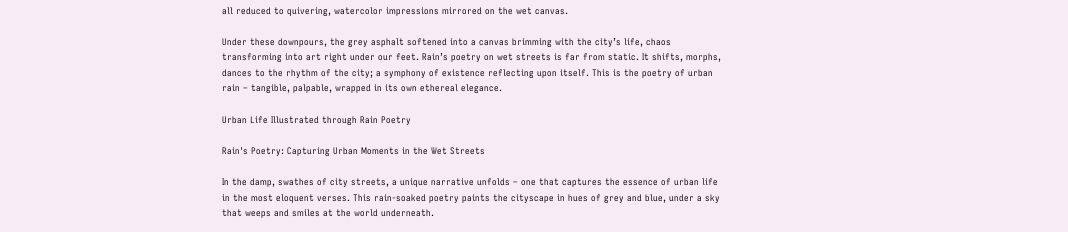all reduced to quivering, watercolor impressions mirrored on the wet canvas.

Under these downpours, the grey asphalt softened into a canvas brimming with the city’s life, chaos transforming into art right under our feet. Rain’s poetry on wet streets is far from static. It shifts, morphs, dances to the rhythm of the city; a symphony of existence reflecting upon itself. This is the poetry of urban rain – tangible, palpable, wrapped in its own ethereal elegance.

Urban Life Illustrated through Rain Poetry

Rain's Poetry: Capturing Urban Moments in the Wet Streets

In the damp, swathes of city streets, a unique narrative unfolds – one that captures the essence of urban life in the most eloquent verses. This rain-soaked poetry paints the cityscape in hues of grey and blue, under a sky that weeps and smiles at the world underneath.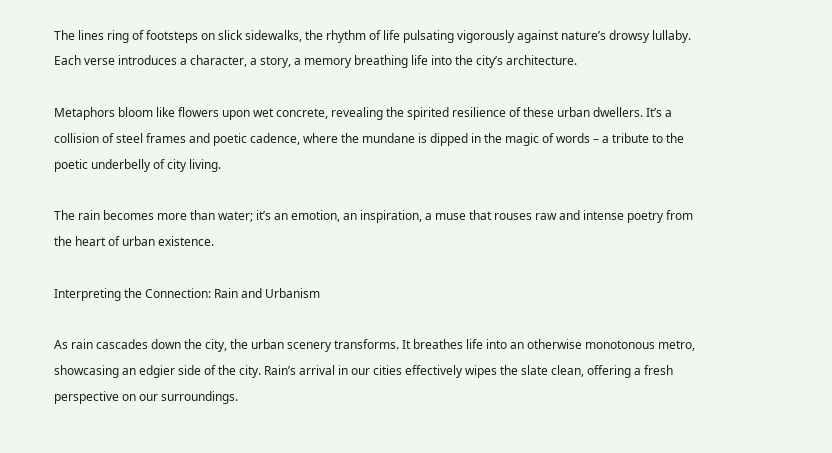The lines ring of footsteps on slick sidewalks, the rhythm of life pulsating vigorously against nature’s drowsy lullaby. Each verse introduces a character, a story, a memory breathing life into the city’s architecture.

Metaphors bloom like flowers upon wet concrete, revealing the spirited resilience of these urban dwellers. It’s a collision of steel frames and poetic cadence, where the mundane is dipped in the magic of words – a tribute to the poetic underbelly of city living.

The rain becomes more than water; it’s an emotion, an inspiration, a muse that rouses raw and intense poetry from the heart of urban existence.

Interpreting the Connection: Rain and Urbanism

As rain cascades down the city, the urban scenery transforms. It breathes life into an otherwise monotonous metro, showcasing an edgier side of the city. Rain’s arrival in our cities effectively wipes the slate clean, offering a fresh perspective on our surroundings.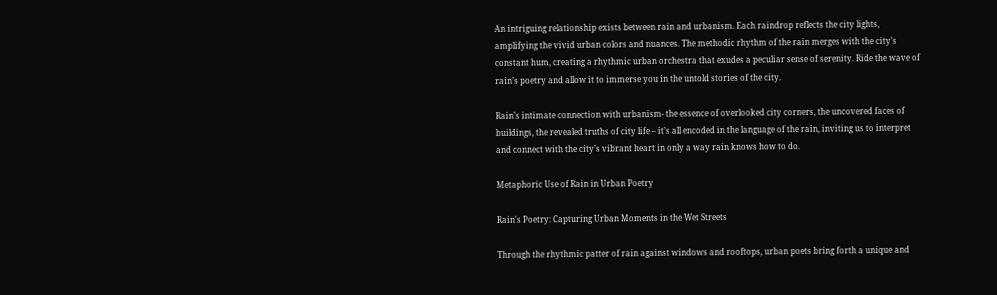An intriguing relationship exists between rain and urbanism. Each raindrop reflects the city lights, amplifying the vivid urban colors and nuances. The methodic rhythm of the rain merges with the city’s constant hum, creating a rhythmic urban orchestra that exudes a peculiar sense of serenity. Ride the wave of rain’s poetry and allow it to immerse you in the untold stories of the city.

Rain’s intimate connection with urbanism- the essence of overlooked city corners, the uncovered faces of buildings, the revealed truths of city life – it’s all encoded in the language of the rain, inviting us to interpret and connect with the city’s vibrant heart in only a way rain knows how to do.

Metaphoric Use of Rain in Urban Poetry

Rain's Poetry: Capturing Urban Moments in the Wet Streets

Through the rhythmic patter of rain against windows and rooftops, urban poets bring forth a unique and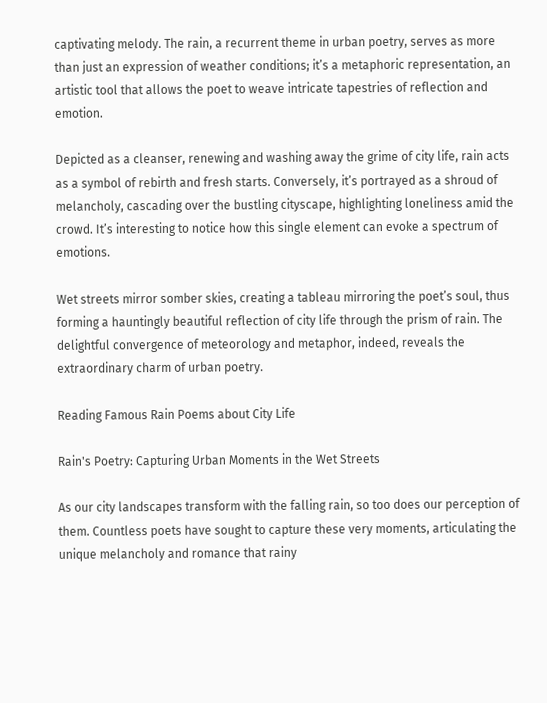captivating melody. The rain, a recurrent theme in urban poetry, serves as more than just an expression of weather conditions; it’s a metaphoric representation, an artistic tool that allows the poet to weave intricate tapestries of reflection and emotion.

Depicted as a cleanser, renewing and washing away the grime of city life, rain acts as a symbol of rebirth and fresh starts. Conversely, it’s portrayed as a shroud of melancholy, cascading over the bustling cityscape, highlighting loneliness amid the crowd. It’s interesting to notice how this single element can evoke a spectrum of emotions.

Wet streets mirror somber skies, creating a tableau mirroring the poet’s soul, thus forming a hauntingly beautiful reflection of city life through the prism of rain. The delightful convergence of meteorology and metaphor, indeed, reveals the extraordinary charm of urban poetry.

Reading Famous Rain Poems about City Life

Rain's Poetry: Capturing Urban Moments in the Wet Streets

As our city landscapes transform with the falling rain, so too does our perception of them. Countless poets have sought to capture these very moments, articulating the unique melancholy and romance that rainy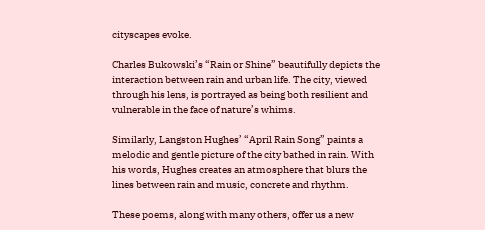cityscapes evoke.

Charles Bukowski’s “Rain or Shine” beautifully depicts the interaction between rain and urban life. The city, viewed through his lens, is portrayed as being both resilient and vulnerable in the face of nature’s whims.

Similarly, Langston Hughes’ “April Rain Song” paints a melodic and gentle picture of the city bathed in rain. With his words, Hughes creates an atmosphere that blurs the lines between rain and music, concrete and rhythm.

These poems, along with many others, offer us a new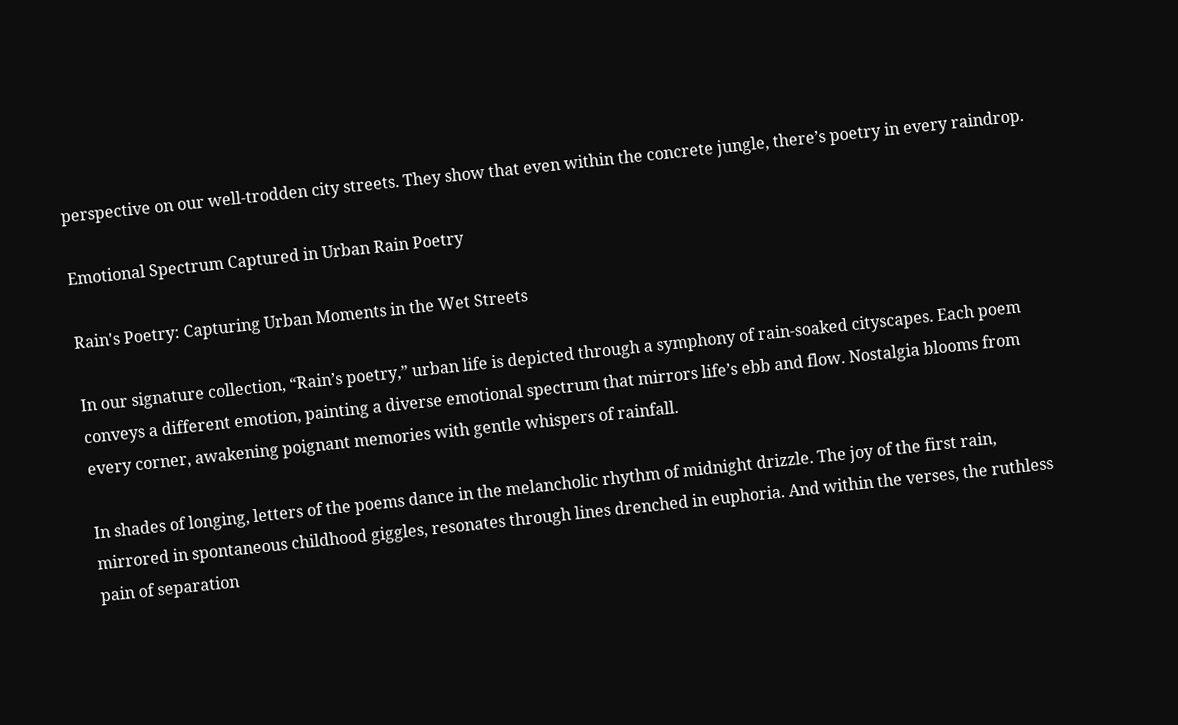perspective on our well-trodden city streets. They show that even within the concrete jungle, there’s poetry in every raindrop.

Emotional Spectrum Captured in Urban Rain Poetry

Rain's Poetry: Capturing Urban Moments in the Wet Streets

In our signature collection, “Rain’s poetry,” urban life is depicted through a symphony of rain-soaked cityscapes. Each poem conveys a different emotion, painting a diverse emotional spectrum that mirrors life’s ebb and flow. Nostalgia blooms from every corner, awakening poignant memories with gentle whispers of rainfall.

In shades of longing, letters of the poems dance in the melancholic rhythm of midnight drizzle. The joy of the first rain, mirrored in spontaneous childhood giggles, resonates through lines drenched in euphoria. And within the verses, the ruthless pain of separation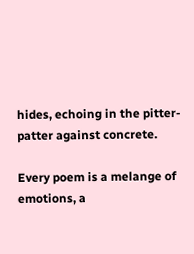hides, echoing in the pitter-patter against concrete.

Every poem is a melange of emotions, a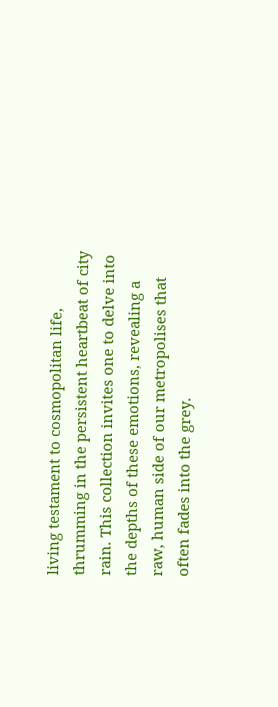living testament to cosmopolitan life, thrumming in the persistent heartbeat of city rain. This collection invites one to delve into the depths of these emotions, revealing a raw, human side of our metropolises that often fades into the grey.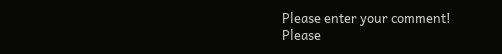Please enter your comment!
Please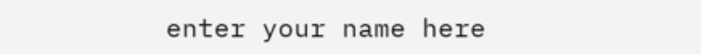enter your name here